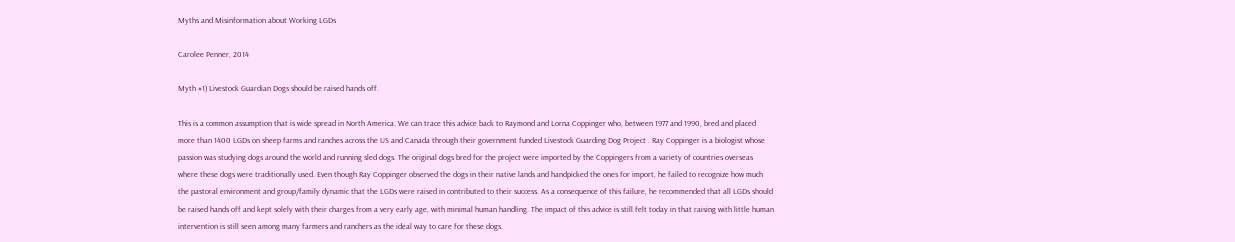Myths and Misinformation about Working LGDs

Carolee Penner, 2014

Myth #1) Livestock Guardian Dogs should be raised hands off.

This is a common assumption that is wide spread in North America. We can trace this advice back to Raymond and Lorna Coppinger who, between 1977 and 1990, bred and placed more than 1400 LGDs on sheep farms and ranches across the US and Canada through their government funded Livestock Guarding Dog Project . Ray Coppinger is a biologist whose passion was studying dogs around the world and running sled dogs. The original dogs bred for the project were imported by the Coppingers from a variety of countries overseas where these dogs were traditionally used. Even though Ray Coppinger observed the dogs in their native lands and handpicked the ones for import, he failed to recognize how much the pastoral environment and group/family dynamic that the LGDs were raised in contributed to their success. As a consequence of this failure, he recommended that all LGDs should be raised hands off and kept solely with their charges from a very early age, with minimal human handling. The impact of this advice is still felt today in that raising with little human intervention is still seen among many farmers and ranchers as the ideal way to care for these dogs.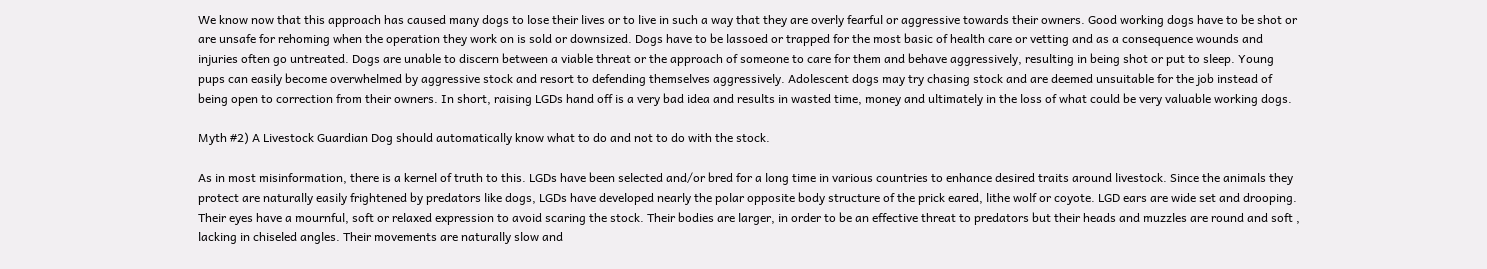We know now that this approach has caused many dogs to lose their lives or to live in such a way that they are overly fearful or aggressive towards their owners. Good working dogs have to be shot or are unsafe for rehoming when the operation they work on is sold or downsized. Dogs have to be lassoed or trapped for the most basic of health care or vetting and as a consequence wounds and injuries often go untreated. Dogs are unable to discern between a viable threat or the approach of someone to care for them and behave aggressively, resulting in being shot or put to sleep. Young pups can easily become overwhelmed by aggressive stock and resort to defending themselves aggressively. Adolescent dogs may try chasing stock and are deemed unsuitable for the job instead of being open to correction from their owners. In short, raising LGDs hand off is a very bad idea and results in wasted time, money and ultimately in the loss of what could be very valuable working dogs.

Myth #2) A Livestock Guardian Dog should automatically know what to do and not to do with the stock.

As in most misinformation, there is a kernel of truth to this. LGDs have been selected and/or bred for a long time in various countries to enhance desired traits around livestock. Since the animals they protect are naturally easily frightened by predators like dogs, LGDs have developed nearly the polar opposite body structure of the prick eared, lithe wolf or coyote. LGD ears are wide set and drooping. Their eyes have a mournful, soft or relaxed expression to avoid scaring the stock. Their bodies are larger, in order to be an effective threat to predators but their heads and muzzles are round and soft , lacking in chiseled angles. Their movements are naturally slow and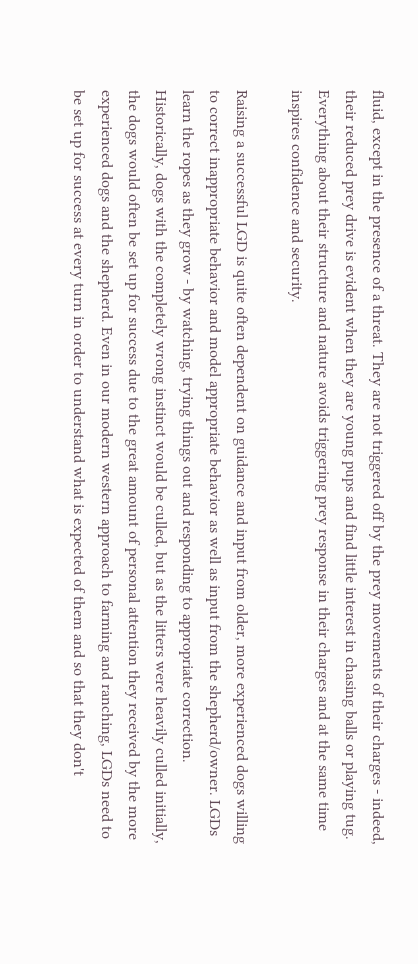fluid, except in the presence of a threat. They are not triggered off by the prey movements of their charges - indeed, their reduced prey drive is evident when they are young pups and find little interest in chasing balls or playing tug. Everything about their structure and nature avoids triggering prey response in their charges and at the same time inspires confidence and security.

Raising a successful LGD is quite often dependent on guidance and input from older, more experienced dogs willing to correct inappropriate behavior and model appropriate behavior as well as input from the shepherd/owner. LGDs learn the ropes as they grow - by watching, trying things out and responding to appropriate correction. Historically, dogs with the completely wrong instinct would be culled, but as the litters were heavily culled initially, the dogs would often be set up for success due to the great amount of personal attention they received by the more experienced dogs and the shepherd. Even in our modern western approach to farming and ranching, LGDs need to be set up for success at every turn in order to understand what is expected of them and so that they don't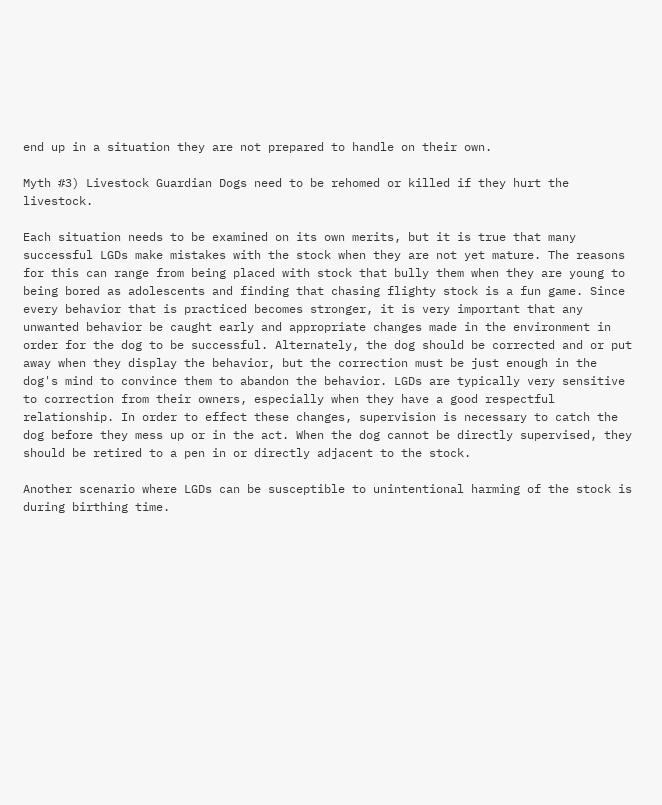end up in a situation they are not prepared to handle on their own.

Myth #3) Livestock Guardian Dogs need to be rehomed or killed if they hurt the livestock.

Each situation needs to be examined on its own merits, but it is true that many successful LGDs make mistakes with the stock when they are not yet mature. The reasons for this can range from being placed with stock that bully them when they are young to being bored as adolescents and finding that chasing flighty stock is a fun game. Since every behavior that is practiced becomes stronger, it is very important that any unwanted behavior be caught early and appropriate changes made in the environment in order for the dog to be successful. Alternately, the dog should be corrected and or put away when they display the behavior, but the correction must be just enough in the dog's mind to convince them to abandon the behavior. LGDs are typically very sensitive to correction from their owners, especially when they have a good respectful relationship. In order to effect these changes, supervision is necessary to catch the dog before they mess up or in the act. When the dog cannot be directly supervised, they should be retired to a pen in or directly adjacent to the stock.

Another scenario where LGDs can be susceptible to unintentional harming of the stock is during birthing time.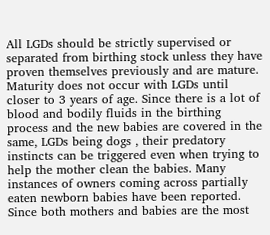All LGDs should be strictly supervised or separated from birthing stock unless they have proven themselves previously and are mature. Maturity does not occur with LGDs until closer to 3 years of age. Since there is a lot of blood and bodily fluids in the birthing process and the new babies are covered in the same, LGDs being dogs , their predatory instincts can be triggered even when trying to help the mother clean the babies. Many instances of owners coming across partially eaten newborn babies have been reported. Since both mothers and babies are the most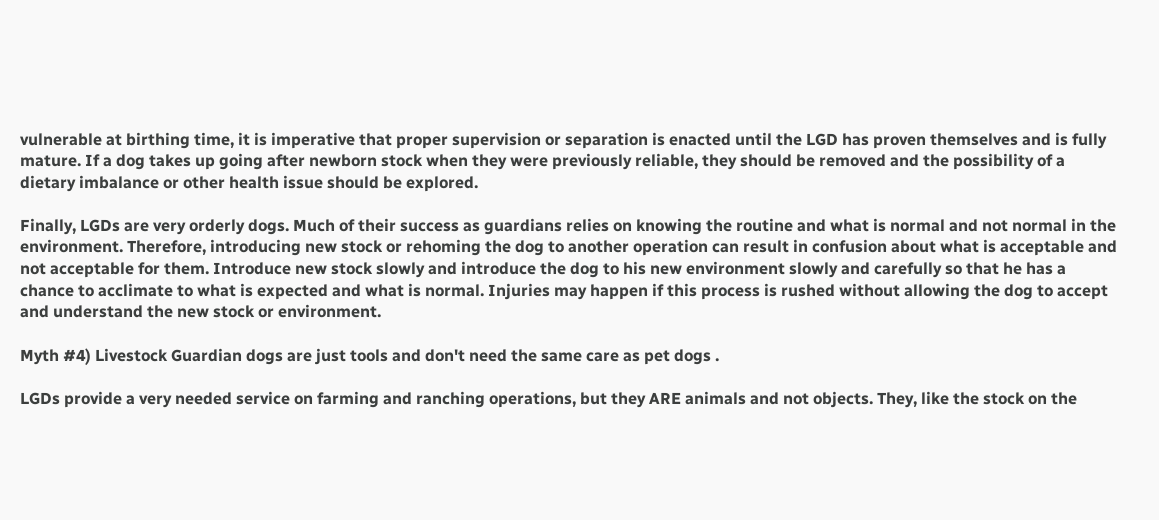vulnerable at birthing time, it is imperative that proper supervision or separation is enacted until the LGD has proven themselves and is fully mature. If a dog takes up going after newborn stock when they were previously reliable, they should be removed and the possibility of a dietary imbalance or other health issue should be explored.

Finally, LGDs are very orderly dogs. Much of their success as guardians relies on knowing the routine and what is normal and not normal in the environment. Therefore, introducing new stock or rehoming the dog to another operation can result in confusion about what is acceptable and not acceptable for them. Introduce new stock slowly and introduce the dog to his new environment slowly and carefully so that he has a chance to acclimate to what is expected and what is normal. Injuries may happen if this process is rushed without allowing the dog to accept and understand the new stock or environment.

Myth #4) Livestock Guardian dogs are just tools and don't need the same care as pet dogs .

LGDs provide a very needed service on farming and ranching operations, but they ARE animals and not objects. They, like the stock on the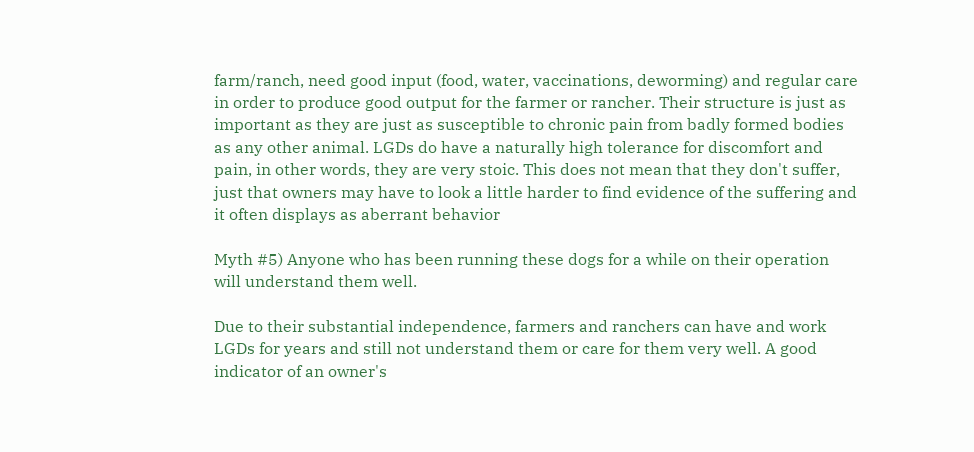farm/ranch, need good input (food, water, vaccinations, deworming) and regular care in order to produce good output for the farmer or rancher. Their structure is just as important as they are just as susceptible to chronic pain from badly formed bodies as any other animal. LGDs do have a naturally high tolerance for discomfort and pain, in other words, they are very stoic. This does not mean that they don't suffer, just that owners may have to look a little harder to find evidence of the suffering and it often displays as aberrant behavior

Myth #5) Anyone who has been running these dogs for a while on their operation will understand them well.

Due to their substantial independence, farmers and ranchers can have and work LGDs for years and still not understand them or care for them very well. A good indicator of an owner's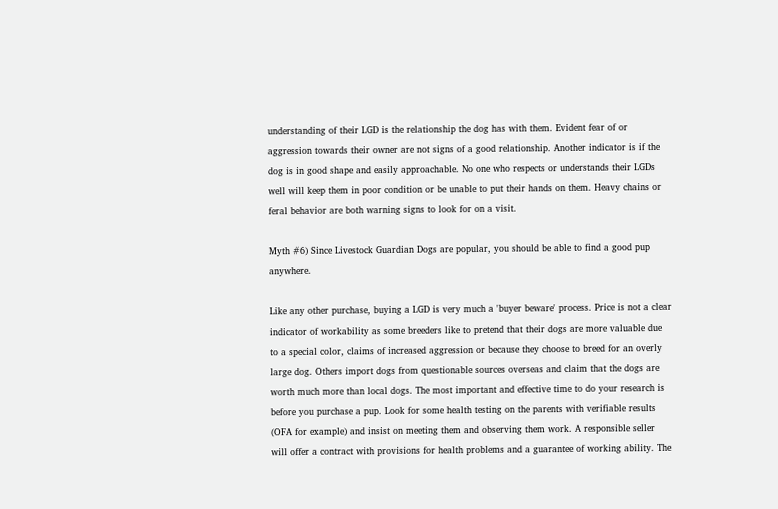understanding of their LGD is the relationship the dog has with them. Evident fear of or aggression towards their owner are not signs of a good relationship. Another indicator is if the dog is in good shape and easily approachable. No one who respects or understands their LGDs well will keep them in poor condition or be unable to put their hands on them. Heavy chains or feral behavior are both warning signs to look for on a visit.

Myth #6) Since Livestock Guardian Dogs are popular, you should be able to find a good pup anywhere.

Like any other purchase, buying a LGD is very much a 'buyer beware' process. Price is not a clear indicator of workability as some breeders like to pretend that their dogs are more valuable due to a special color, claims of increased aggression or because they choose to breed for an overly large dog. Others import dogs from questionable sources overseas and claim that the dogs are worth much more than local dogs. The most important and effective time to do your research is before you purchase a pup. Look for some health testing on the parents with verifiable results (OFA for example) and insist on meeting them and observing them work. A responsible seller will offer a contract with provisions for health problems and a guarantee of working ability. The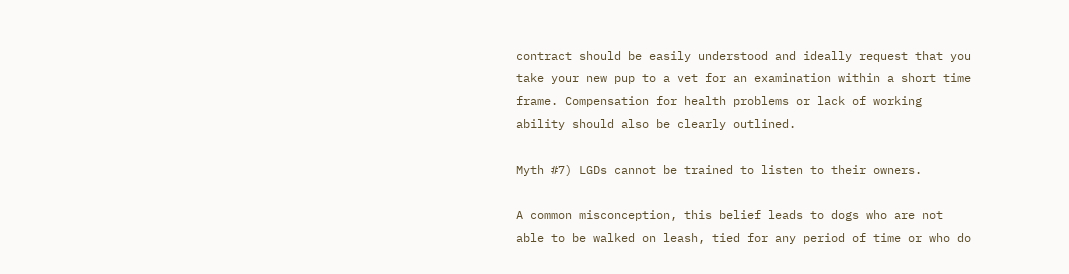contract should be easily understood and ideally request that you take your new pup to a vet for an examination within a short time frame. Compensation for health problems or lack of working ability should also be clearly outlined.

Myth #7) LGDs cannot be trained to listen to their owners.

A common misconception, this belief leads to dogs who are not able to be walked on leash, tied for any period of time or who do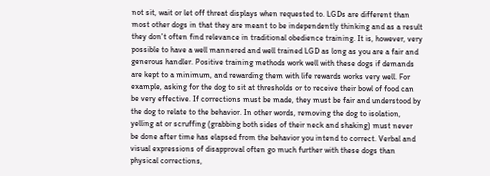not sit, wait or let off threat displays when requested to. LGDs are different than most other dogs in that they are meant to be independently thinking and as a result they don't often find relevance in traditional obedience training. It is, however, very possible to have a well mannered and well trained LGD as long as you are a fair and generous handler. Positive training methods work well with these dogs if demands are kept to a minimum, and rewarding them with life rewards works very well. For example, asking for the dog to sit at thresholds or to receive their bowl of food can be very effective. If corrections must be made, they must be fair and understood by the dog to relate to the behavior. In other words, removing the dog to isolation, yelling at or scruffing (grabbing both sides of their neck and shaking) must never be done after time has elapsed from the behavior you intend to correct. Verbal and visual expressions of disapproval often go much further with these dogs than physical corrections,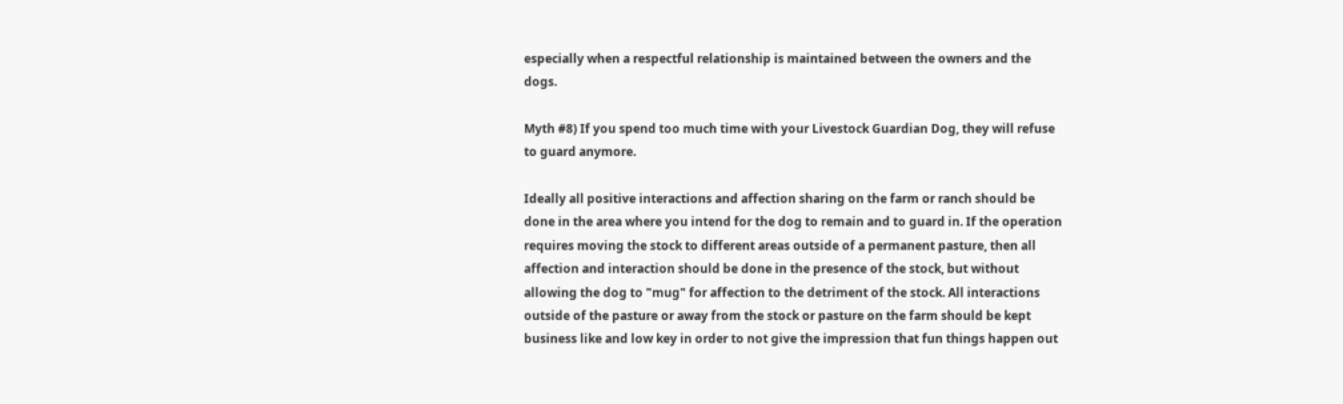especially when a respectful relationship is maintained between the owners and the dogs.

Myth #8) If you spend too much time with your Livestock Guardian Dog, they will refuse to guard anymore.

Ideally all positive interactions and affection sharing on the farm or ranch should be done in the area where you intend for the dog to remain and to guard in. If the operation requires moving the stock to different areas outside of a permanent pasture, then all affection and interaction should be done in the presence of the stock, but without allowing the dog to "mug" for affection to the detriment of the stock. All interactions outside of the pasture or away from the stock or pasture on the farm should be kept business like and low key in order to not give the impression that fun things happen out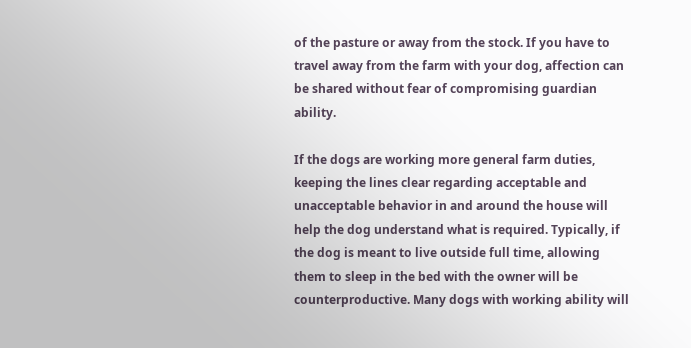of the pasture or away from the stock. If you have to travel away from the farm with your dog, affection can be shared without fear of compromising guardian ability.

If the dogs are working more general farm duties, keeping the lines clear regarding acceptable and unacceptable behavior in and around the house will help the dog understand what is required. Typically, if the dog is meant to live outside full time, allowing them to sleep in the bed with the owner will be counterproductive. Many dogs with working ability will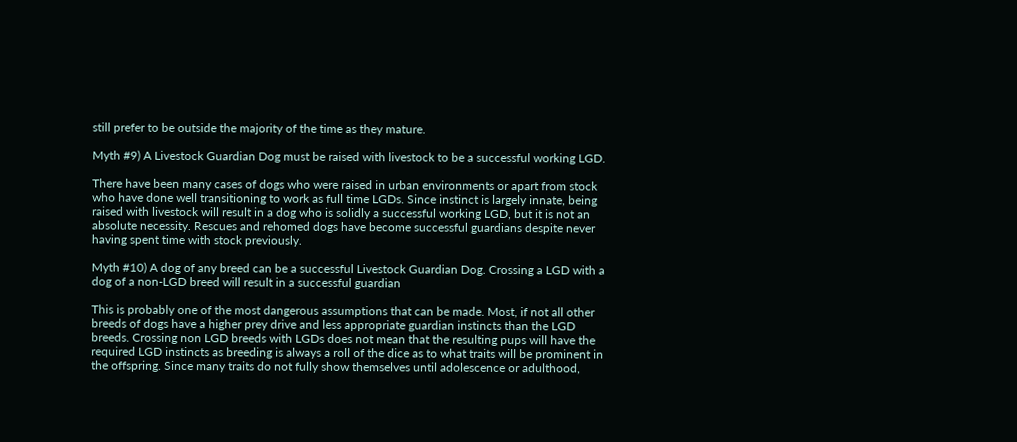still prefer to be outside the majority of the time as they mature.

Myth #9) A Livestock Guardian Dog must be raised with livestock to be a successful working LGD.

There have been many cases of dogs who were raised in urban environments or apart from stock who have done well transitioning to work as full time LGDs. Since instinct is largely innate, being raised with livestock will result in a dog who is solidly a successful working LGD, but it is not an absolute necessity. Rescues and rehomed dogs have become successful guardians despite never having spent time with stock previously.

Myth #10) A dog of any breed can be a successful Livestock Guardian Dog. Crossing a LGD with a dog of a non-LGD breed will result in a successful guardian

This is probably one of the most dangerous assumptions that can be made. Most, if not all other breeds of dogs have a higher prey drive and less appropriate guardian instincts than the LGD breeds. Crossing non LGD breeds with LGDs does not mean that the resulting pups will have the required LGD instincts as breeding is always a roll of the dice as to what traits will be prominent in the offspring. Since many traits do not fully show themselves until adolescence or adulthood,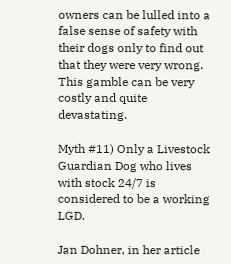owners can be lulled into a false sense of safety with their dogs only to find out that they were very wrong. This gamble can be very costly and quite devastating.

Myth #11) Only a Livestock Guardian Dog who lives with stock 24/7 is considered to be a working LGD.

Jan Dohner, in her article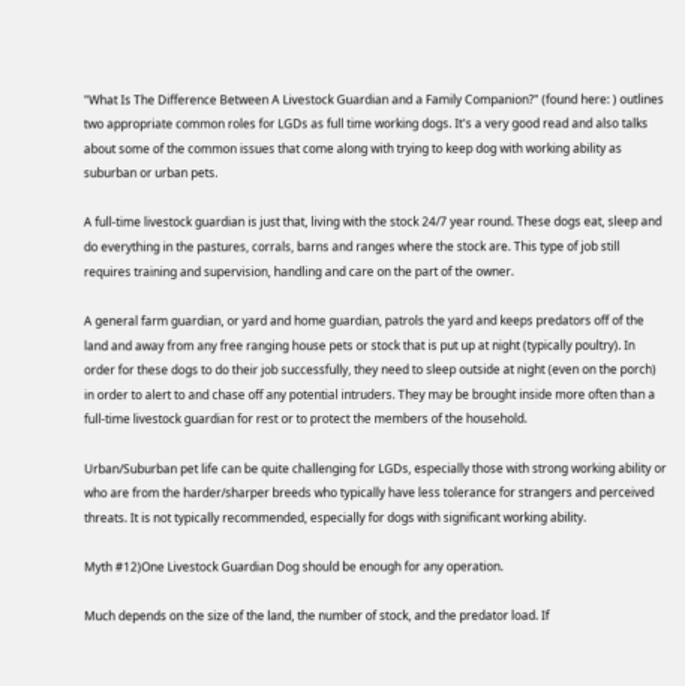"What Is The Difference Between A Livestock Guardian and a Family Companion?" (found here: ) outlines two appropriate common roles for LGDs as full time working dogs. It's a very good read and also talks about some of the common issues that come along with trying to keep dog with working ability as suburban or urban pets.

A full-time livestock guardian is just that, living with the stock 24/7 year round. These dogs eat, sleep and do everything in the pastures, corrals, barns and ranges where the stock are. This type of job still requires training and supervision, handling and care on the part of the owner.

A general farm guardian, or yard and home guardian, patrols the yard and keeps predators off of the land and away from any free ranging house pets or stock that is put up at night (typically poultry). In order for these dogs to do their job successfully, they need to sleep outside at night (even on the porch) in order to alert to and chase off any potential intruders. They may be brought inside more often than a full-time livestock guardian for rest or to protect the members of the household.

Urban/Suburban pet life can be quite challenging for LGDs, especially those with strong working ability or who are from the harder/sharper breeds who typically have less tolerance for strangers and perceived threats. It is not typically recommended, especially for dogs with significant working ability.

Myth #12)One Livestock Guardian Dog should be enough for any operation.

Much depends on the size of the land, the number of stock, and the predator load. If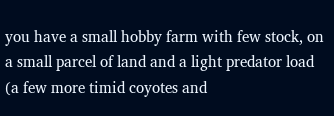you have a small hobby farm with few stock, on a small parcel of land and a light predator load (a few more timid coyotes and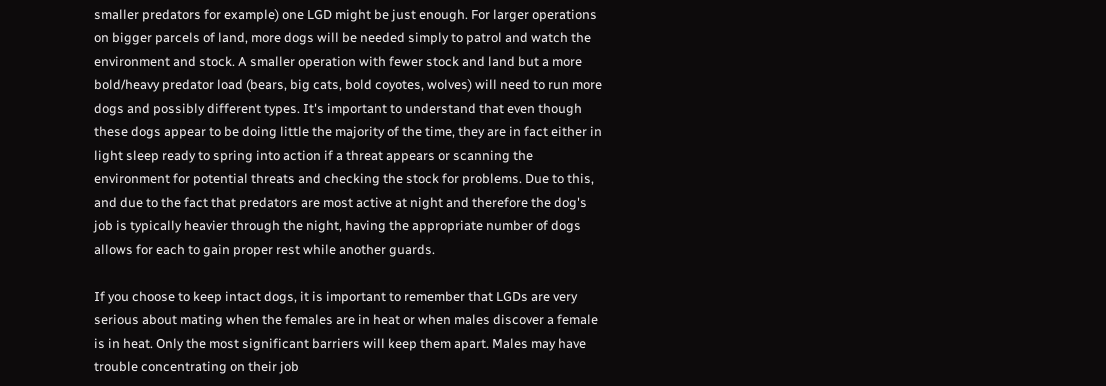smaller predators for example) one LGD might be just enough. For larger operations on bigger parcels of land, more dogs will be needed simply to patrol and watch the environment and stock. A smaller operation with fewer stock and land but a more bold/heavy predator load (bears, big cats, bold coyotes, wolves) will need to run more dogs and possibly different types. It's important to understand that even though these dogs appear to be doing little the majority of the time, they are in fact either in light sleep ready to spring into action if a threat appears or scanning the environment for potential threats and checking the stock for problems. Due to this, and due to the fact that predators are most active at night and therefore the dog's job is typically heavier through the night, having the appropriate number of dogs allows for each to gain proper rest while another guards.

If you choose to keep intact dogs, it is important to remember that LGDs are very serious about mating when the females are in heat or when males discover a female is in heat. Only the most significant barriers will keep them apart. Males may have trouble concentrating on their job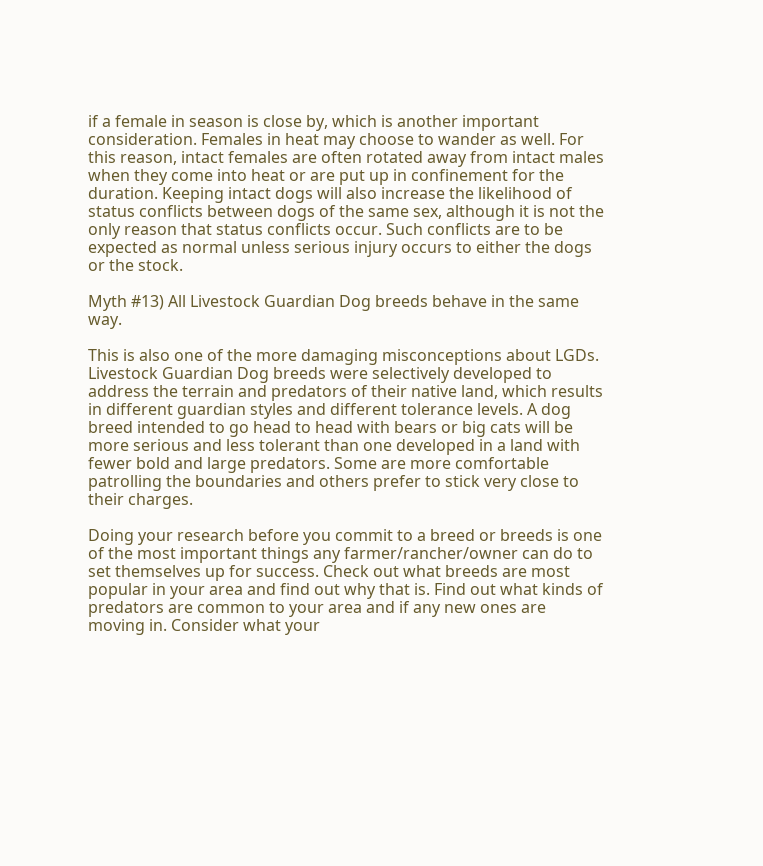if a female in season is close by, which is another important consideration. Females in heat may choose to wander as well. For this reason, intact females are often rotated away from intact males when they come into heat or are put up in confinement for the duration. Keeping intact dogs will also increase the likelihood of status conflicts between dogs of the same sex, although it is not the only reason that status conflicts occur. Such conflicts are to be expected as normal unless serious injury occurs to either the dogs or the stock.

Myth #13) All Livestock Guardian Dog breeds behave in the same way.

This is also one of the more damaging misconceptions about LGDs. Livestock Guardian Dog breeds were selectively developed to address the terrain and predators of their native land, which results in different guardian styles and different tolerance levels. A dog breed intended to go head to head with bears or big cats will be more serious and less tolerant than one developed in a land with fewer bold and large predators. Some are more comfortable patrolling the boundaries and others prefer to stick very close to their charges.

Doing your research before you commit to a breed or breeds is one of the most important things any farmer/rancher/owner can do to set themselves up for success. Check out what breeds are most popular in your area and find out why that is. Find out what kinds of predators are common to your area and if any new ones are moving in. Consider what your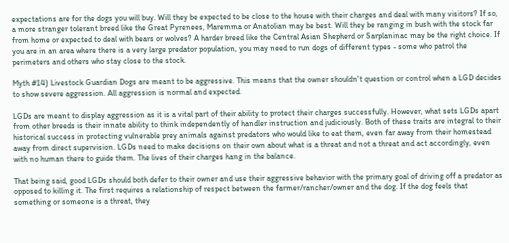expectations are for the dogs you will buy. Will they be expected to be close to the house with their charges and deal with many visitors? If so, a more stranger tolerant breed like the Great Pyrenees, Maremma or Anatolian may be best. Will they be ranging in bush with the stock far from home or expected to deal with bears or wolves? A harder breed like the Central Asian Shepherd or Sarplaninac may be the right choice. If you are in an area where there is a very large predator population, you may need to run dogs of different types - some who patrol the perimeters and others who stay close to the stock.

Myth #14) Livestock Guardian Dogs are meant to be aggressive. This means that the owner shouldn't question or control when a LGD decides to show severe aggression. All aggression is normal and expected.

LGDs are meant to display aggression as it is a vital part of their ability to protect their charges successfully. However, what sets LGDs apart from other breeds is their innate ability to think independently of handler instruction and judiciously. Both of these traits are integral to their historical success in protecting vulnerable prey animals against predators who would like to eat them, even far away from their homestead away from direct supervision. LGDs need to make decisions on their own about what is a threat and not a threat and act accordingly, even with no human there to guide them. The lives of their charges hang in the balance.

That being said, good LGDs should both defer to their owner and use their aggressive behavior with the primary goal of driving off a predator as opposed to killing it. The first requires a relationship of respect between the farmer/rancher/owner and the dog. If the dog feels that something or someone is a threat, they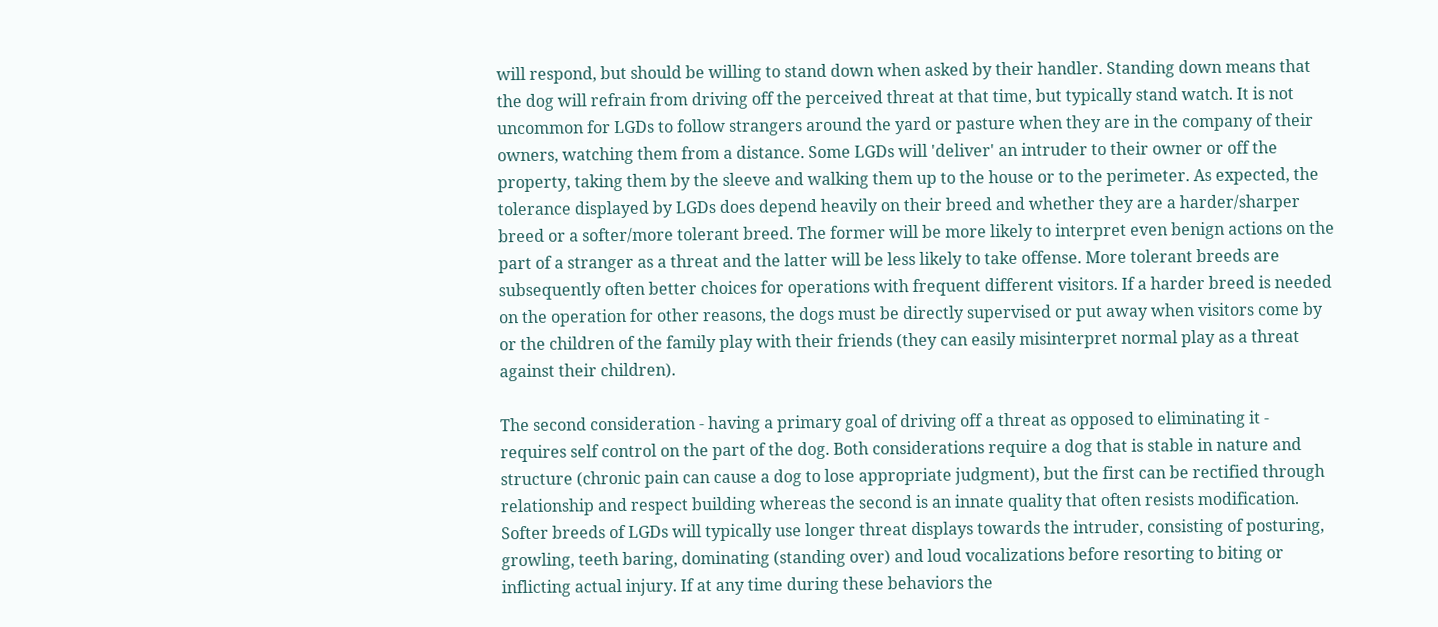will respond, but should be willing to stand down when asked by their handler. Standing down means that the dog will refrain from driving off the perceived threat at that time, but typically stand watch. It is not uncommon for LGDs to follow strangers around the yard or pasture when they are in the company of their owners, watching them from a distance. Some LGDs will 'deliver' an intruder to their owner or off the property, taking them by the sleeve and walking them up to the house or to the perimeter. As expected, the tolerance displayed by LGDs does depend heavily on their breed and whether they are a harder/sharper breed or a softer/more tolerant breed. The former will be more likely to interpret even benign actions on the part of a stranger as a threat and the latter will be less likely to take offense. More tolerant breeds are subsequently often better choices for operations with frequent different visitors. If a harder breed is needed on the operation for other reasons, the dogs must be directly supervised or put away when visitors come by or the children of the family play with their friends (they can easily misinterpret normal play as a threat against their children).

The second consideration - having a primary goal of driving off a threat as opposed to eliminating it - requires self control on the part of the dog. Both considerations require a dog that is stable in nature and structure (chronic pain can cause a dog to lose appropriate judgment), but the first can be rectified through relationship and respect building whereas the second is an innate quality that often resists modification. Softer breeds of LGDs will typically use longer threat displays towards the intruder, consisting of posturing, growling, teeth baring, dominating (standing over) and loud vocalizations before resorting to biting or inflicting actual injury. If at any time during these behaviors the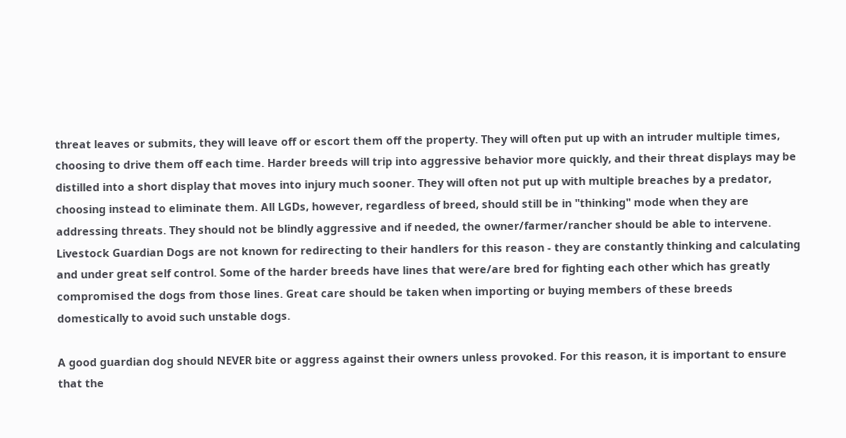threat leaves or submits, they will leave off or escort them off the property. They will often put up with an intruder multiple times, choosing to drive them off each time. Harder breeds will trip into aggressive behavior more quickly, and their threat displays may be distilled into a short display that moves into injury much sooner. They will often not put up with multiple breaches by a predator, choosing instead to eliminate them. All LGDs, however, regardless of breed, should still be in "thinking" mode when they are addressing threats. They should not be blindly aggressive and if needed, the owner/farmer/rancher should be able to intervene. Livestock Guardian Dogs are not known for redirecting to their handlers for this reason - they are constantly thinking and calculating and under great self control. Some of the harder breeds have lines that were/are bred for fighting each other which has greatly compromised the dogs from those lines. Great care should be taken when importing or buying members of these breeds domestically to avoid such unstable dogs.

A good guardian dog should NEVER bite or aggress against their owners unless provoked. For this reason, it is important to ensure that the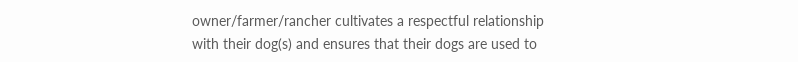owner/farmer/rancher cultivates a respectful relationship with their dog(s) and ensures that their dogs are used to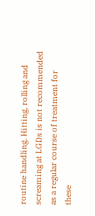routine handling. Hitting, rolling and screaming at LGDs is not recommended as a regular course of treatment for these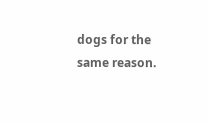dogs for the same reason.